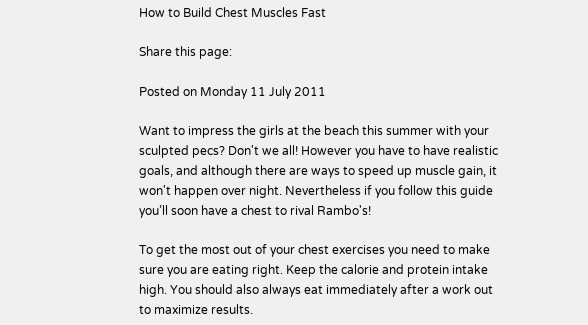How to Build Chest Muscles Fast

Share this page:

Posted on Monday 11 July 2011

Want to impress the girls at the beach this summer with your sculpted pecs? Don't we all! However you have to have realistic goals, and although there are ways to speed up muscle gain, it won't happen over night. Nevertheless if you follow this guide you’ll soon have a chest to rival Rambo's!

To get the most out of your chest exercises you need to make sure you are eating right. Keep the calorie and protein intake high. You should also always eat immediately after a work out to maximize results.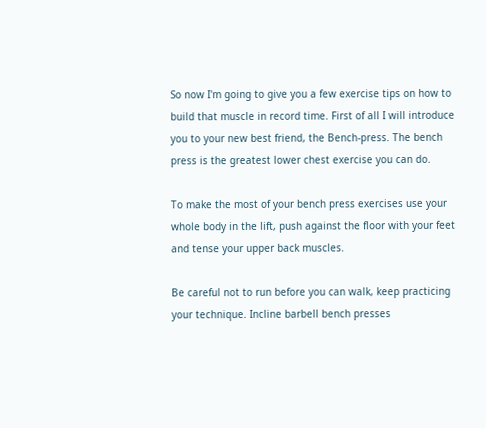So now I'm going to give you a few exercise tips on how to build that muscle in record time. First of all I will introduce you to your new best friend, the Bench-press. The bench press is the greatest lower chest exercise you can do.

To make the most of your bench press exercises use your whole body in the lift, push against the floor with your feet and tense your upper back muscles.

Be careful not to run before you can walk, keep practicing your technique. Incline barbell bench presses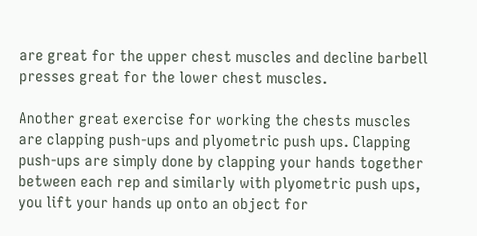are great for the upper chest muscles and decline barbell presses great for the lower chest muscles.

Another great exercise for working the chests muscles are clapping push-ups and plyometric push ups. Clapping push-ups are simply done by clapping your hands together between each rep and similarly with plyometric push ups, you lift your hands up onto an object for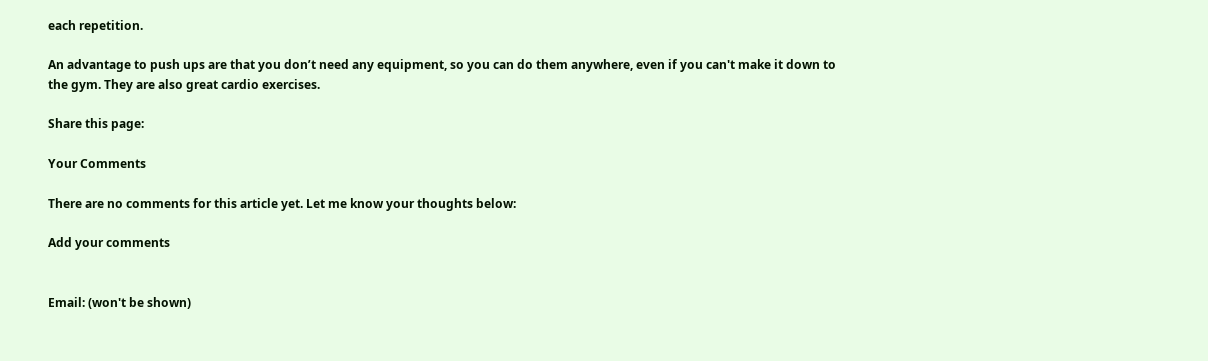each repetition.

An advantage to push ups are that you don’t need any equipment, so you can do them anywhere, even if you can't make it down to the gym. They are also great cardio exercises.

Share this page:

Your Comments

There are no comments for this article yet. Let me know your thoughts below:

Add your comments


Email: (won't be shown)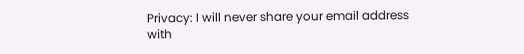Privacy: I will never share your email address with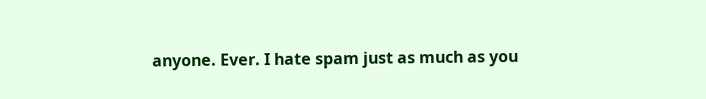anyone. Ever. I hate spam just as much as you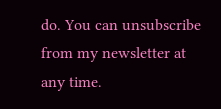do. You can unsubscribe from my newsletter at any time.